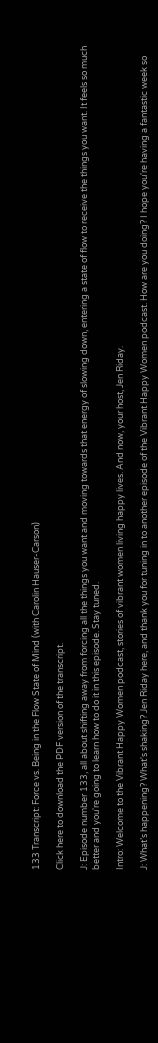133 Transcript: Force vs. Being in the Flow State of Mind (with Carolin Hauser-Carson)

Click here to download the PDF version of the transcript.

J: Episode number 133, all about shifting away from forcing all the things you want and moving towards that energy of slowing down, entering a state of flow to receive the things you want. It feels so much better and you're going to learn how to do it in this episode. Stay tuned.

Intro: Welcome to the Vibrant Happy Women podcast, stories of vibrant women living happy lives. And now, your host, Jen Riday.

J: What’s happening? What's shaking? Jen Riday here, and thank you for tuning in to another episode of the Vibrant Happy Women podcast. How are you doing? I hope you're having a fantastic week so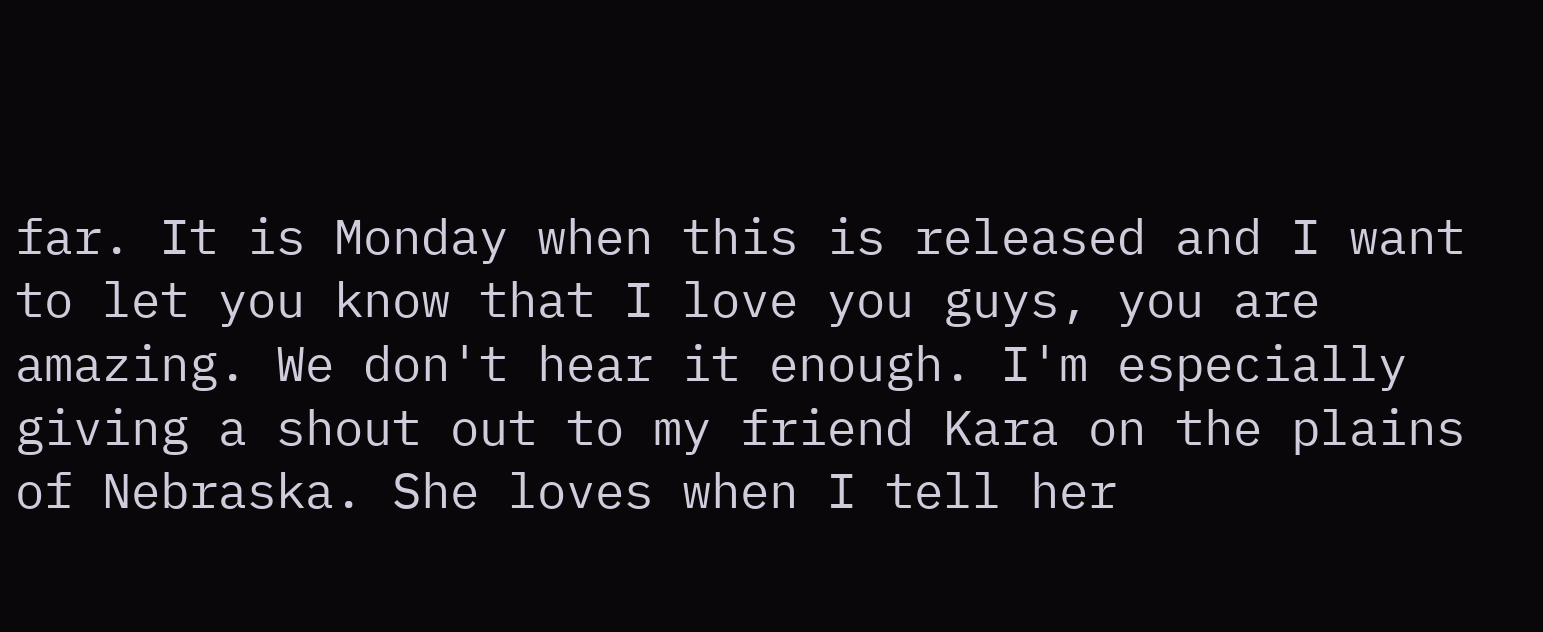far. It is Monday when this is released and I want to let you know that I love you guys, you are amazing. We don't hear it enough. I'm especially giving a shout out to my friend Kara on the plains of Nebraska. She loves when I tell her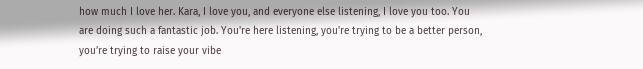how much I love her. Kara, I love you, and everyone else listening, I love you too. You are doing such a fantastic job. You're here listening, you're trying to be a better person, you’re trying to raise your vibe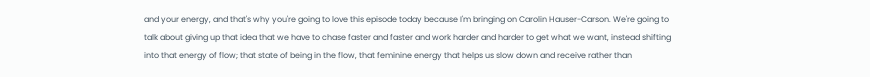and your energy, and that's why you're going to love this episode today because I'm bringing on Carolin Hauser-Carson. We're going to talk about giving up that idea that we have to chase faster and faster and work harder and harder to get what we want, instead shifting into that energy of flow; that state of being in the flow, that feminine energy that helps us slow down and receive rather than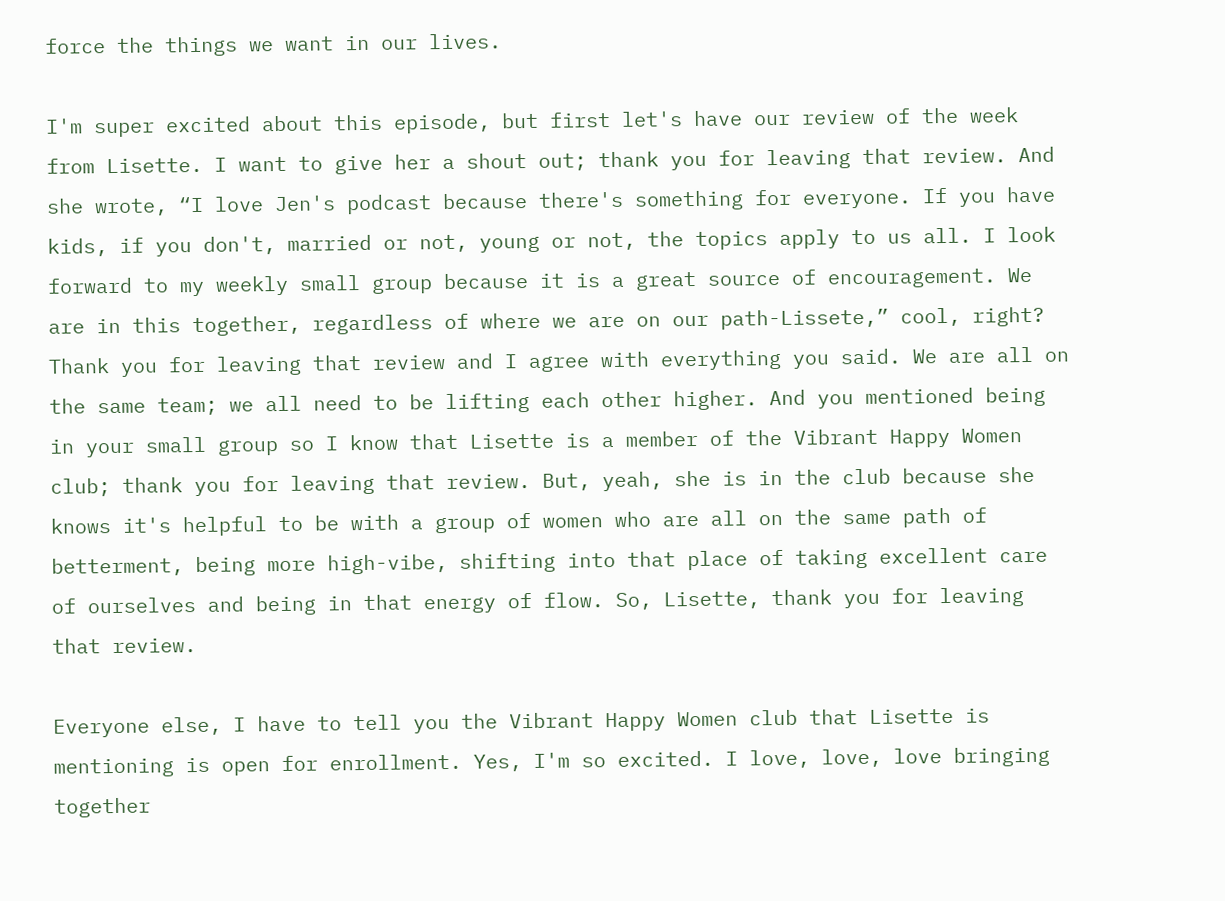force the things we want in our lives.

I'm super excited about this episode, but first let's have our review of the week from Lisette. I want to give her a shout out; thank you for leaving that review. And she wrote, “I love Jen's podcast because there's something for everyone. If you have kids, if you don't, married or not, young or not, the topics apply to us all. I look forward to my weekly small group because it is a great source of encouragement. We are in this together, regardless of where we are on our path-Lissete,” cool, right? Thank you for leaving that review and I agree with everything you said. We are all on the same team; we all need to be lifting each other higher. And you mentioned being in your small group so I know that Lisette is a member of the Vibrant Happy Women club; thank you for leaving that review. But, yeah, she is in the club because she knows it's helpful to be with a group of women who are all on the same path of betterment, being more high-vibe, shifting into that place of taking excellent care of ourselves and being in that energy of flow. So, Lisette, thank you for leaving that review.

Everyone else, I have to tell you the Vibrant Happy Women club that Lisette is mentioning is open for enrollment. Yes, I'm so excited. I love, love, love bringing together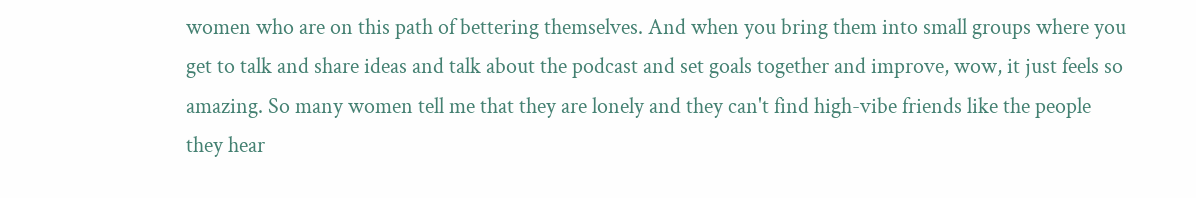women who are on this path of bettering themselves. And when you bring them into small groups where you get to talk and share ideas and talk about the podcast and set goals together and improve, wow, it just feels so amazing. So many women tell me that they are lonely and they can't find high-vibe friends like the people they hear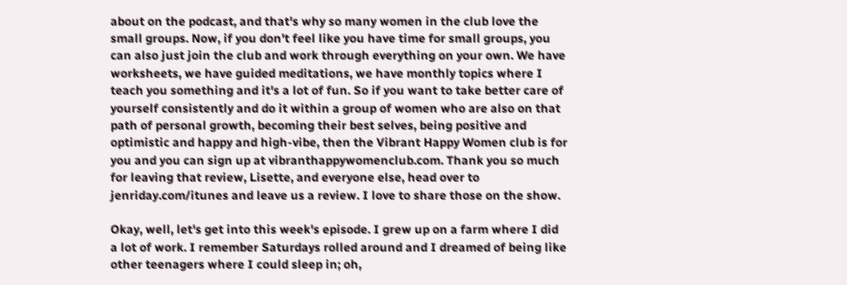about on the podcast, and that's why so many women in the club love the small groups. Now, if you don't feel like you have time for small groups, you can also just join the club and work through everything on your own. We have worksheets, we have guided meditations, we have monthly topics where I teach you something and it's a lot of fun. So if you want to take better care of yourself consistently and do it within a group of women who are also on that path of personal growth, becoming their best selves, being positive and optimistic and happy and high-vibe, then the Vibrant Happy Women club is for you and you can sign up at vibranthappywomenclub.com. Thank you so much for leaving that review, Lisette, and everyone else, head over to jenriday.com/itunes and leave us a review. I love to share those on the show.

Okay, well, let's get into this week's episode. I grew up on a farm where I did a lot of work. I remember Saturdays rolled around and I dreamed of being like other teenagers where I could sleep in; oh,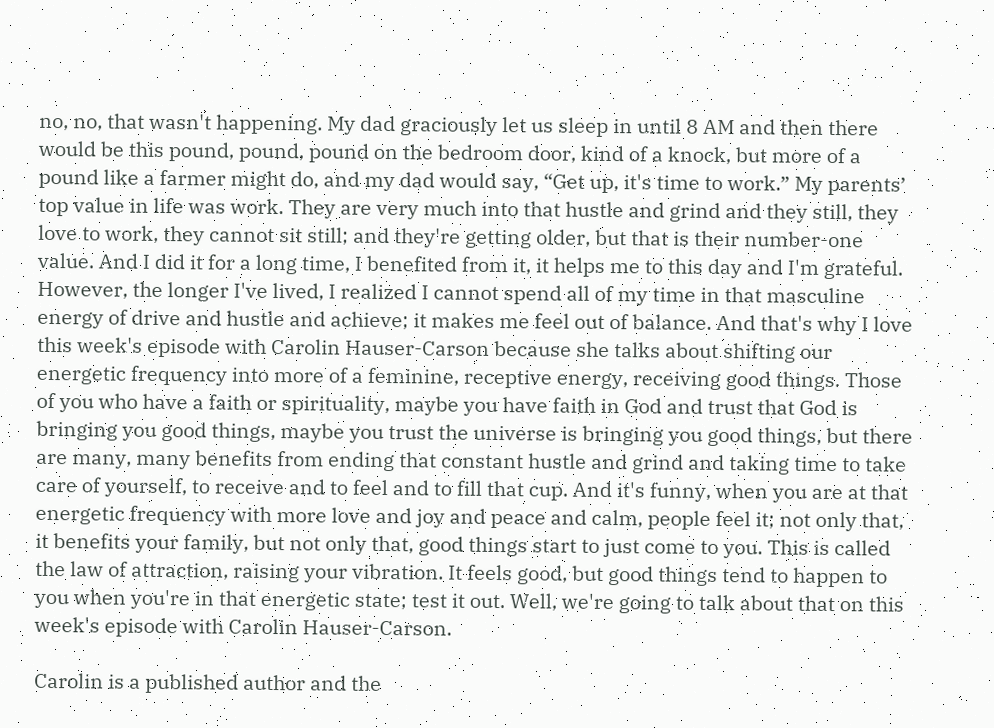no, no, that wasn't happening. My dad graciously let us sleep in until 8 AM and then there would be this pound, pound, pound on the bedroom door, kind of a knock, but more of a pound like a farmer might do, and my dad would say, “Get up, it's time to work.” My parents’ top value in life was work. They are very much into that hustle and grind and they still, they love to work, they cannot sit still; and they're getting older, but that is their number-one value. And I did it for a long time, I benefited from it, it helps me to this day and I'm grateful. However, the longer I've lived, I realized I cannot spend all of my time in that masculine energy of drive and hustle and achieve; it makes me feel out of balance. And that's why I love this week's episode with Carolin Hauser-Carson because she talks about shifting our energetic frequency into more of a feminine, receptive energy, receiving good things. Those of you who have a faith or spirituality, maybe you have faith in God and trust that God is bringing you good things, maybe you trust the universe is bringing you good things, but there are many, many benefits from ending that constant hustle and grind and taking time to take care of yourself, to receive and to feel and to fill that cup. And it's funny, when you are at that energetic frequency with more love and joy and peace and calm, people feel it; not only that, it benefits your family, but not only that, good things start to just come to you. This is called the law of attraction, raising your vibration. It feels good, but good things tend to happen to you when you're in that energetic state; test it out. Well, we're going to talk about that on this week's episode with Carolin Hauser-Carson.

Carolin is a published author and the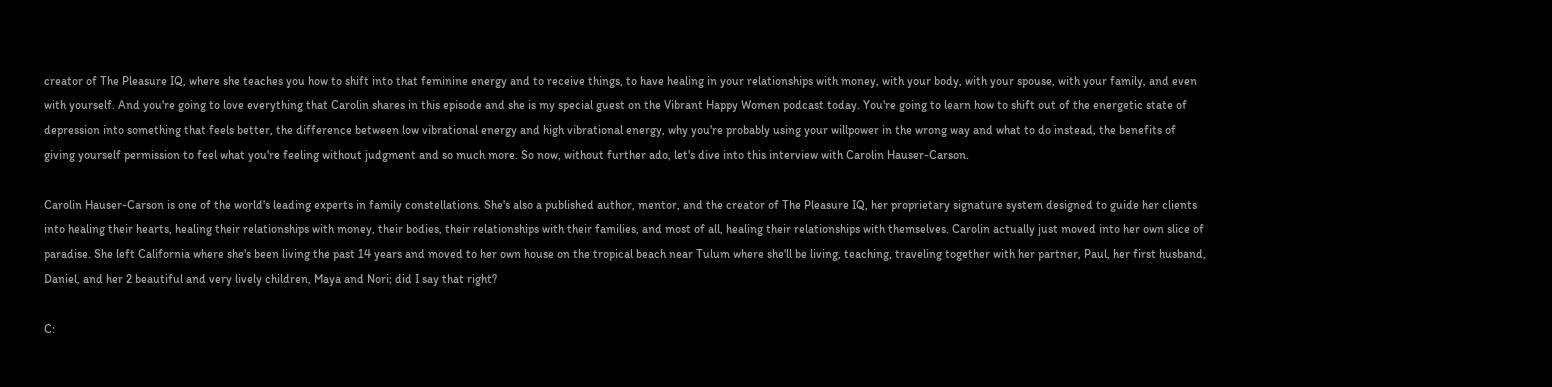creator of The Pleasure IQ, where she teaches you how to shift into that feminine energy and to receive things, to have healing in your relationships with money, with your body, with your spouse, with your family, and even with yourself. And you're going to love everything that Carolin shares in this episode and she is my special guest on the Vibrant Happy Women podcast today. You're going to learn how to shift out of the energetic state of depression into something that feels better, the difference between low vibrational energy and high vibrational energy, why you're probably using your willpower in the wrong way and what to do instead, the benefits of giving yourself permission to feel what you're feeling without judgment and so much more. So now, without further ado, let's dive into this interview with Carolin Hauser-Carson.

Carolin Hauser-Carson is one of the world's leading experts in family constellations. She's also a published author, mentor, and the creator of The Pleasure IQ, her proprietary signature system designed to guide her clients into healing their hearts, healing their relationships with money, their bodies, their relationships with their families, and most of all, healing their relationships with themselves. Carolin actually just moved into her own slice of paradise. She left California where she's been living the past 14 years and moved to her own house on the tropical beach near Tulum where she'll be living, teaching, traveling together with her partner, Paul, her first husband, Daniel, and her 2 beautiful and very lively children, Maya and Nori; did I say that right?

C: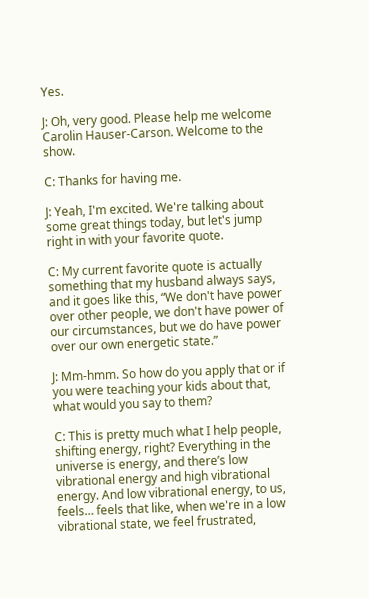Yes.

J: Oh, very good. Please help me welcome Carolin Hauser-Carson. Welcome to the show.

C: Thanks for having me.

J: Yeah, I'm excited. We're talking about some great things today, but let's jump right in with your favorite quote.

C: My current favorite quote is actually something that my husband always says, and it goes like this, “We don't have power over other people, we don't have power of our circumstances, but we do have power over our own energetic state.”

J: Mm-hmm. So how do you apply that or if you were teaching your kids about that, what would you say to them?

C: This is pretty much what I help people, shifting energy, right? Everything in the universe is energy, and there’s low vibrational energy and high vibrational energy. And low vibrational energy, to us, feels… feels that like, when we're in a low vibrational state, we feel frustrated,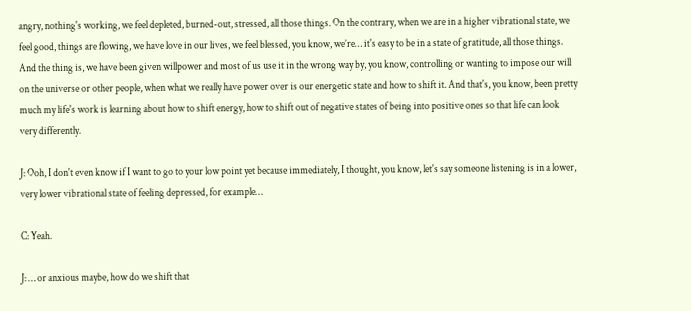angry, nothing's working, we feel depleted, burned-out, stressed, all those things. On the contrary, when we are in a higher vibrational state, we feel good, things are flowing, we have love in our lives, we feel blessed, you know, we’re… it's easy to be in a state of gratitude, all those things. And the thing is, we have been given willpower and most of us use it in the wrong way by, you know, controlling or wanting to impose our will on the universe or other people, when what we really have power over is our energetic state and how to shift it. And that's, you know, been pretty much my life's work is learning about how to shift energy, how to shift out of negative states of being into positive ones so that life can look very differently.

J: Ooh, I don't even know if I want to go to your low point yet because immediately, I thought, you know, let's say someone listening is in a lower, very lower vibrational state of feeling depressed, for example…

C: Yeah.

J: … or anxious maybe, how do we shift that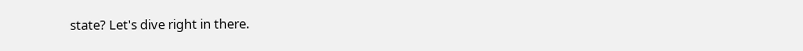state? Let's dive right in there.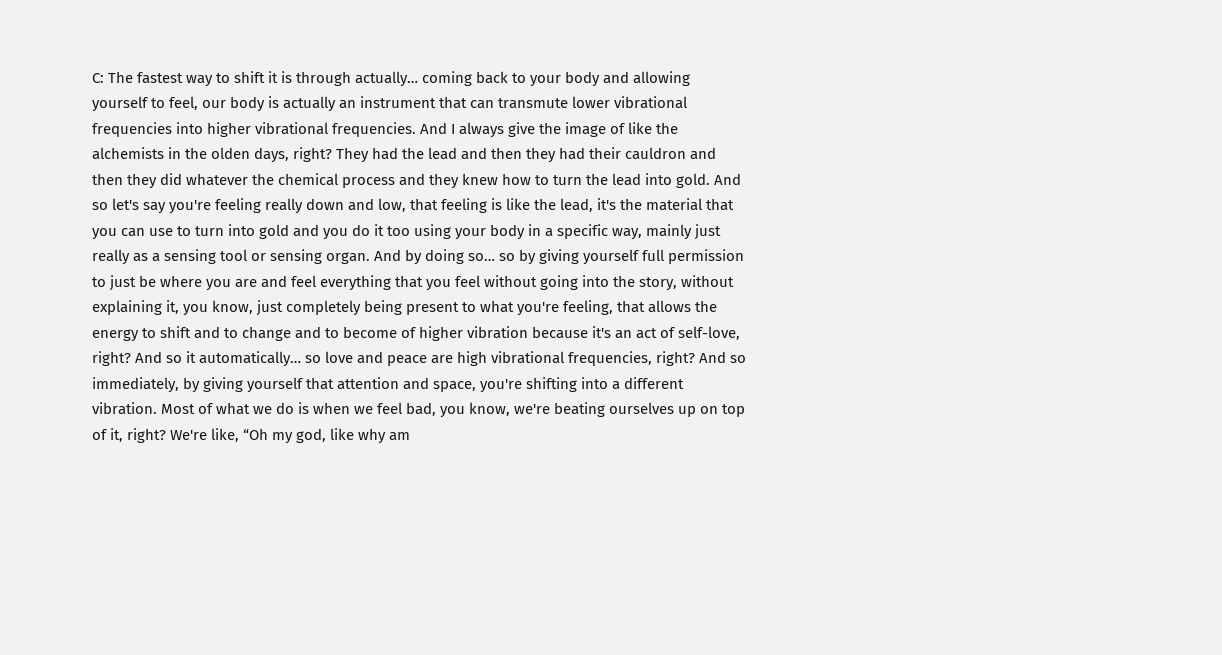C: The fastest way to shift it is through actually… coming back to your body and allowing yourself to feel, our body is actually an instrument that can transmute lower vibrational frequencies into higher vibrational frequencies. And I always give the image of like the alchemists in the olden days, right? They had the lead and then they had their cauldron and then they did whatever the chemical process and they knew how to turn the lead into gold. And so let's say you're feeling really down and low, that feeling is like the lead, it's the material that you can use to turn into gold and you do it too using your body in a specific way, mainly just really as a sensing tool or sensing organ. And by doing so… so by giving yourself full permission to just be where you are and feel everything that you feel without going into the story, without explaining it, you know, just completely being present to what you're feeling, that allows the energy to shift and to change and to become of higher vibration because it's an act of self-love, right? And so it automatically… so love and peace are high vibrational frequencies, right? And so immediately, by giving yourself that attention and space, you're shifting into a different vibration. Most of what we do is when we feel bad, you know, we're beating ourselves up on top of it, right? We're like, “Oh my god, like why am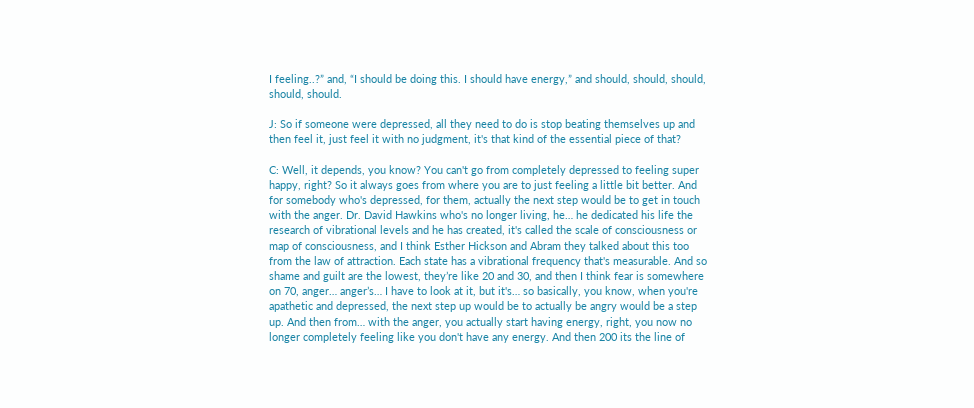I feeling..?” and, “I should be doing this. I should have energy,” and should, should, should, should, should.

J: So if someone were depressed, all they need to do is stop beating themselves up and then feel it, just feel it with no judgment, it's that kind of the essential piece of that?

C: Well, it depends, you know? You can't go from completely depressed to feeling super happy, right? So it always goes from where you are to just feeling a little bit better. And for somebody who's depressed, for them, actually the next step would be to get in touch with the anger. Dr. David Hawkins who's no longer living, he… he dedicated his life the research of vibrational levels and he has created, it's called the scale of consciousness or map of consciousness, and I think Esther Hickson and Abram they talked about this too from the law of attraction. Each state has a vibrational frequency that's measurable. And so shame and guilt are the lowest, they’re like 20 and 30, and then I think fear is somewhere on 70, anger… anger’s… I have to look at it, but it's… so basically, you know, when you're apathetic and depressed, the next step up would be to actually be angry would be a step up. And then from… with the anger, you actually start having energy, right, you now no longer completely feeling like you don't have any energy. And then 200 its the line of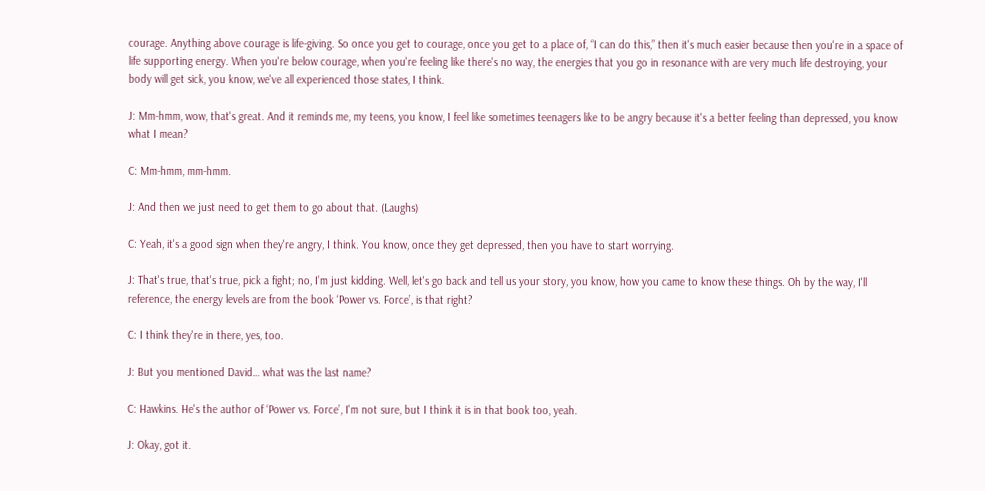courage. Anything above courage is life-giving. So once you get to courage, once you get to a place of, “I can do this,” then it's much easier because then you're in a space of life supporting energy. When you're below courage, when you're feeling like there's no way, the energies that you go in resonance with are very much life destroying, your body will get sick, you know, we've all experienced those states, I think.

J: Mm-hmm, wow, that's great. And it reminds me, my teens, you know, I feel like sometimes teenagers like to be angry because it's a better feeling than depressed, you know what I mean?

C: Mm-hmm, mm-hmm.

J: And then we just need to get them to go about that. (Laughs)

C: Yeah, it's a good sign when they're angry, I think. You know, once they get depressed, then you have to start worrying.

J: That's true, that's true, pick a fight; no, I’m just kidding. Well, let's go back and tell us your story, you know, how you came to know these things. Oh by the way, I'll reference, the energy levels are from the book ‘Power vs. Force’, is that right?

C: I think they're in there, yes, too.

J: But you mentioned David… what was the last name?

C: Hawkins. He's the author of ‘Power vs. Force’, I'm not sure, but I think it is in that book too, yeah.

J: Okay, got it.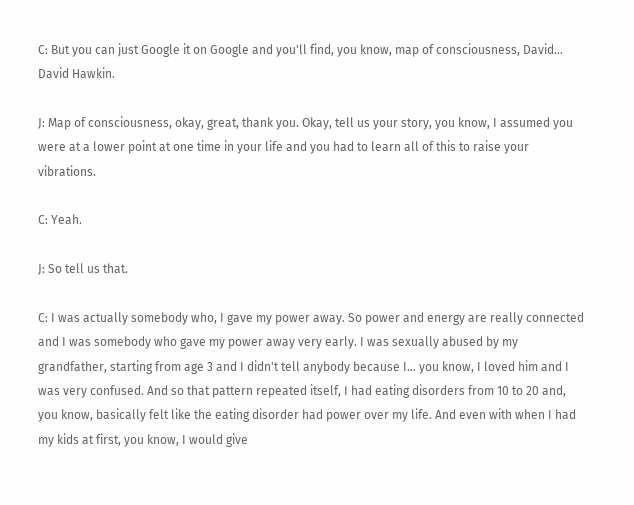C: But you can just Google it on Google and you'll find, you know, map of consciousness, David… David Hawkin.

J: Map of consciousness, okay, great, thank you. Okay, tell us your story, you know, I assumed you were at a lower point at one time in your life and you had to learn all of this to raise your vibrations.

C: Yeah.

J: So tell us that.

C: I was actually somebody who, I gave my power away. So power and energy are really connected and I was somebody who gave my power away very early. I was sexually abused by my grandfather, starting from age 3 and I didn't tell anybody because I… you know, I loved him and I was very confused. And so that pattern repeated itself, I had eating disorders from 10 to 20 and, you know, basically felt like the eating disorder had power over my life. And even with when I had my kids at first, you know, I would give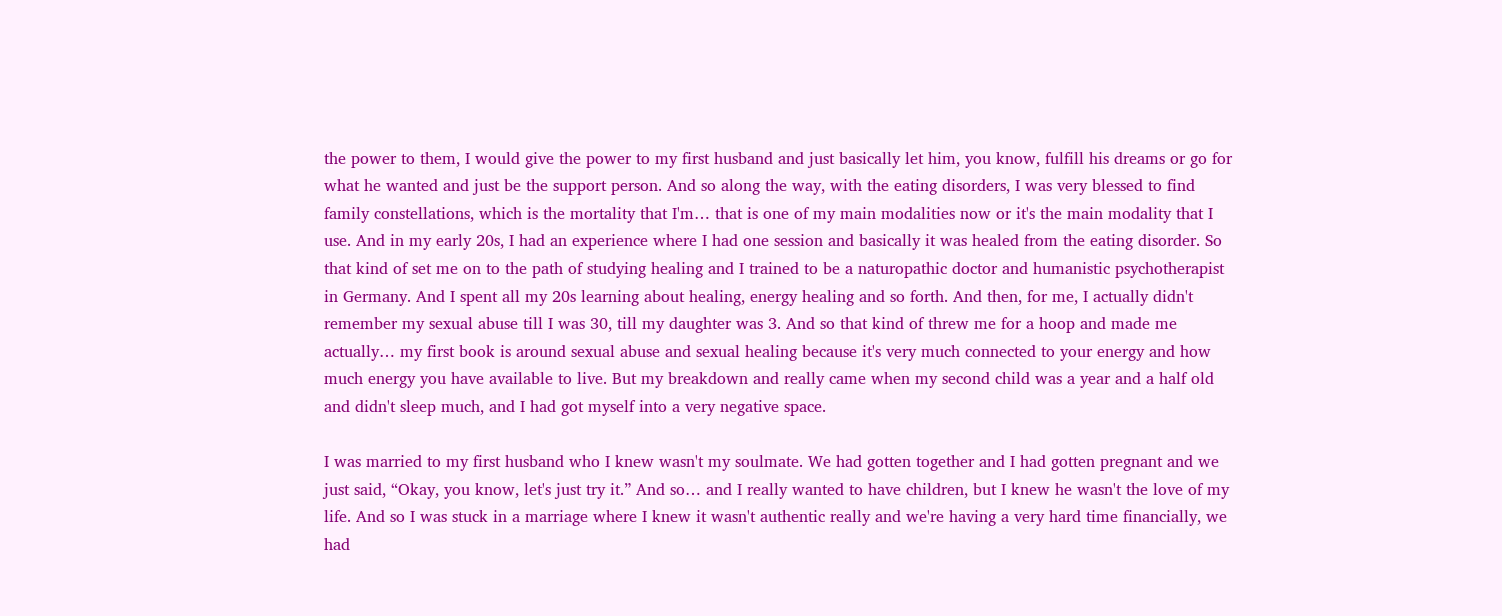the power to them, I would give the power to my first husband and just basically let him, you know, fulfill his dreams or go for what he wanted and just be the support person. And so along the way, with the eating disorders, I was very blessed to find family constellations, which is the mortality that I'm… that is one of my main modalities now or it's the main modality that I use. And in my early 20s, I had an experience where I had one session and basically it was healed from the eating disorder. So that kind of set me on to the path of studying healing and I trained to be a naturopathic doctor and humanistic psychotherapist in Germany. And I spent all my 20s learning about healing, energy healing and so forth. And then, for me, I actually didn't remember my sexual abuse till I was 30, till my daughter was 3. And so that kind of threw me for a hoop and made me actually… my first book is around sexual abuse and sexual healing because it's very much connected to your energy and how much energy you have available to live. But my breakdown and really came when my second child was a year and a half old and didn't sleep much, and I had got myself into a very negative space.

I was married to my first husband who I knew wasn't my soulmate. We had gotten together and I had gotten pregnant and we just said, “Okay, you know, let's just try it.” And so… and I really wanted to have children, but I knew he wasn't the love of my life. And so I was stuck in a marriage where I knew it wasn't authentic really and we're having a very hard time financially, we had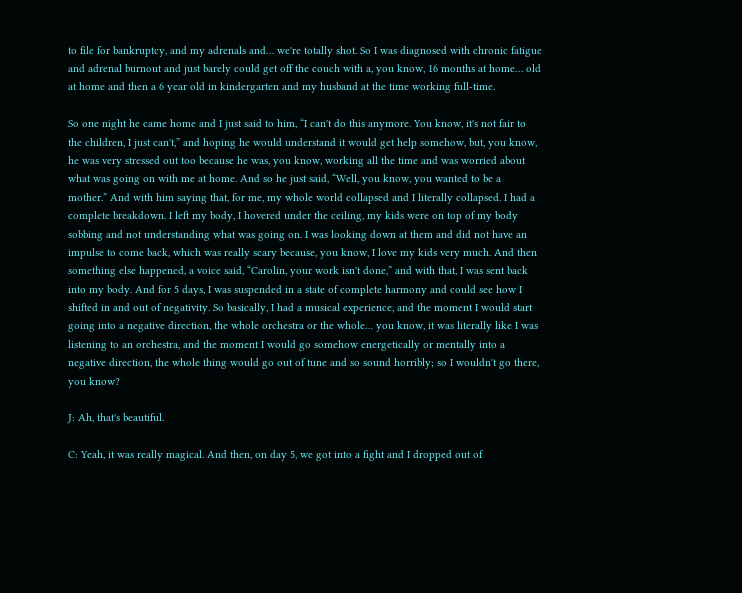to file for bankruptcy, and my adrenals and… we're totally shot. So I was diagnosed with chronic fatigue and adrenal burnout and just barely could get off the couch with a, you know, 16 months at home… old at home and then a 6 year old in kindergarten and my husband at the time working full-time.

So one night he came home and I just said to him, “I can't do this anymore. You know, it's not fair to the children, I just can't,” and hoping he would understand it would get help somehow, but, you know, he was very stressed out too because he was, you know, working all the time and was worried about what was going on with me at home. And so he just said, “Well, you know, you wanted to be a mother.” And with him saying that, for me, my whole world collapsed and I literally collapsed. I had a complete breakdown. I left my body, I hovered under the ceiling, my kids were on top of my body sobbing and not understanding what was going on. I was looking down at them and did not have an impulse to come back, which was really scary because, you know, I love my kids very much. And then something else happened, a voice said, “Carolin, your work isn't done,” and with that, I was sent back into my body. And for 5 days, I was suspended in a state of complete harmony and could see how I shifted in and out of negativity. So basically, I had a musical experience, and the moment I would start going into a negative direction, the whole orchestra or the whole… you know, it was literally like I was listening to an orchestra, and the moment I would go somehow energetically or mentally into a negative direction, the whole thing would go out of tune and so sound horribly; so I wouldn't go there, you know?

J: Ah, that's beautiful.

C: Yeah, it was really magical. And then, on day 5, we got into a fight and I dropped out of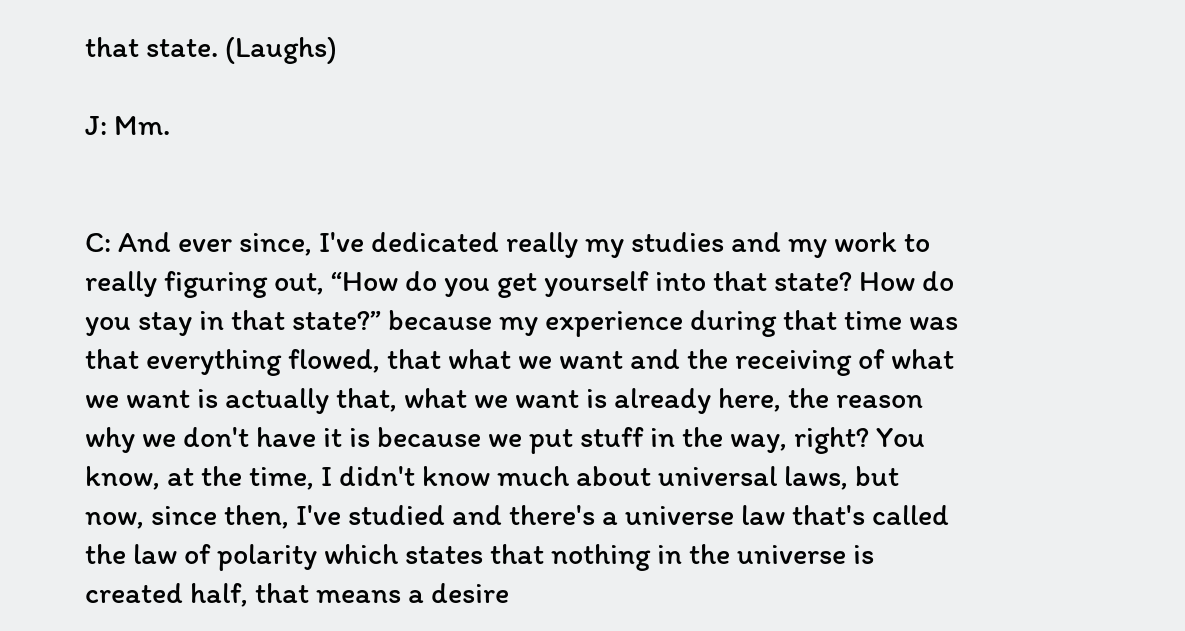that state. (Laughs)

J: Mm.


C: And ever since, I've dedicated really my studies and my work to really figuring out, “How do you get yourself into that state? How do you stay in that state?” because my experience during that time was that everything flowed, that what we want and the receiving of what we want is actually that, what we want is already here, the reason why we don't have it is because we put stuff in the way, right? You know, at the time, I didn't know much about universal laws, but now, since then, I've studied and there's a universe law that's called the law of polarity which states that nothing in the universe is created half, that means a desire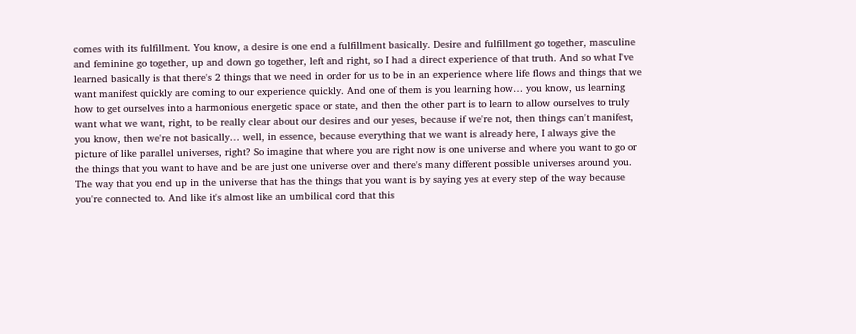comes with its fulfillment. You know, a desire is one end a fulfillment basically. Desire and fulfillment go together, masculine and feminine go together, up and down go together, left and right, so I had a direct experience of that truth. And so what I've learned basically is that there's 2 things that we need in order for us to be in an experience where life flows and things that we want manifest quickly are coming to our experience quickly. And one of them is you learning how… you know, us learning how to get ourselves into a harmonious energetic space or state, and then the other part is to learn to allow ourselves to truly want what we want, right, to be really clear about our desires and our yeses, because if we're not, then things can't manifest, you know, then we're not basically… well, in essence, because everything that we want is already here, I always give the picture of like parallel universes, right? So imagine that where you are right now is one universe and where you want to go or the things that you want to have and be are just one universe over and there's many different possible universes around you. The way that you end up in the universe that has the things that you want is by saying yes at every step of the way because you're connected to. And like it's almost like an umbilical cord that this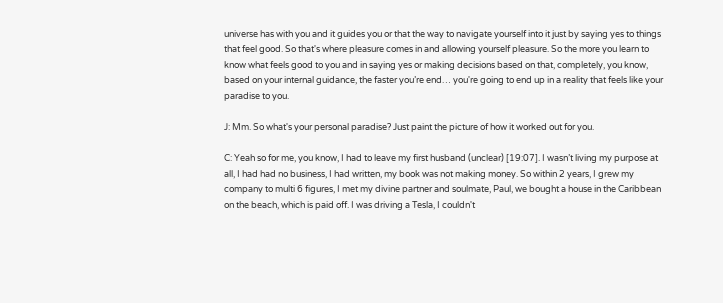universe has with you and it guides you or that the way to navigate yourself into it just by saying yes to things that feel good. So that's where pleasure comes in and allowing yourself pleasure. So the more you learn to know what feels good to you and in saying yes or making decisions based on that, completely, you know, based on your internal guidance, the faster you’re end… you're going to end up in a reality that feels like your paradise to you.

J: Mm. So what's your personal paradise? Just paint the picture of how it worked out for you.

C: Yeah so for me, you know, I had to leave my first husband (unclear) [19:07]. I wasn’t living my purpose at all, I had had no business, I had written, my book was not making money. So within 2 years, I grew my company to multi 6 figures, I met my divine partner and soulmate, Paul, we bought a house in the Caribbean on the beach, which is paid off. I was driving a Tesla, I couldn't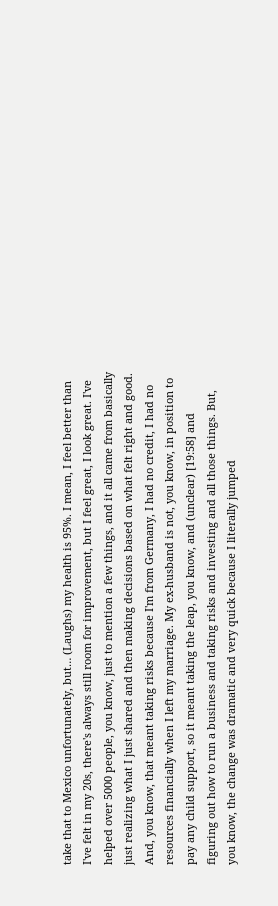take that to Mexico unfortunately, but… (Laughs) my health is 95%. I mean, I feel better than I've felt in my 20s, there's always still room for improvement, but I feel great, I look great. I've helped over 5000 people, you know, just to mention a few things, and it all came from basically just realizing what I just shared and then making decisions based on what felt right and good. And, you know, that meant taking risks because I'm from Germany, I had no credit, I had no resources financially when I left my marriage. My ex-husband is not, you know, in position to pay any child support, so it meant taking the leap, you know, and (unclear) [19:58] and figuring out how to run a business and taking risks and investing and all those things. But, you know, the change was dramatic and very quick because I literally jumped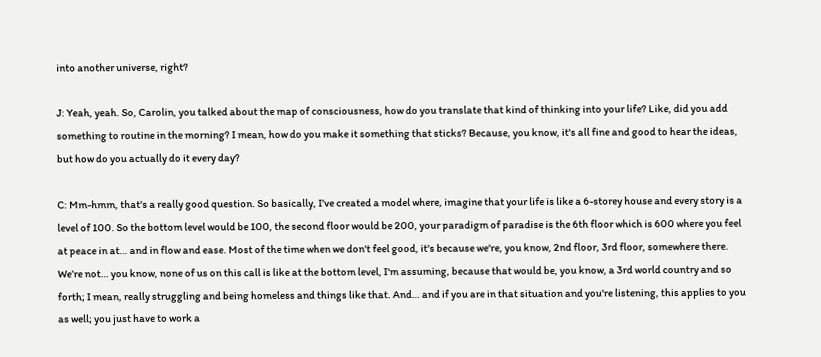into another universe, right?

J: Yeah, yeah. So, Carolin, you talked about the map of consciousness, how do you translate that kind of thinking into your life? Like, did you add something to routine in the morning? I mean, how do you make it something that sticks? Because, you know, it's all fine and good to hear the ideas, but how do you actually do it every day?

C: Mm-hmm, that's a really good question. So basically, I've created a model where, imagine that your life is like a 6-storey house and every story is a level of 100. So the bottom level would be 100, the second floor would be 200, your paradigm of paradise is the 6th floor which is 600 where you feel at peace in at… and in flow and ease. Most of the time when we don't feel good, it's because we're, you know, 2nd floor, 3rd floor, somewhere there. We’re not… you know, none of us on this call is like at the bottom level, I'm assuming, because that would be, you know, a 3rd world country and so forth; I mean, really struggling and being homeless and things like that. And… and if you are in that situation and you're listening, this applies to you as well; you just have to work a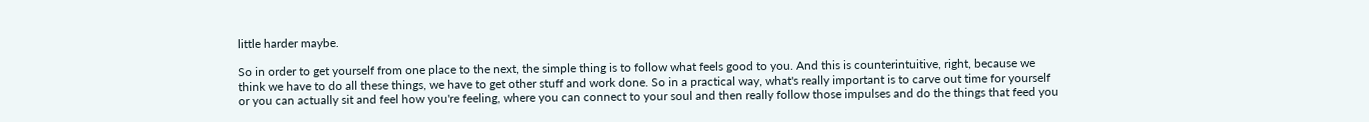little harder maybe.

So in order to get yourself from one place to the next, the simple thing is to follow what feels good to you. And this is counterintuitive, right, because we think we have to do all these things, we have to get other stuff and work done. So in a practical way, what's really important is to carve out time for yourself or you can actually sit and feel how you're feeling, where you can connect to your soul and then really follow those impulses and do the things that feed you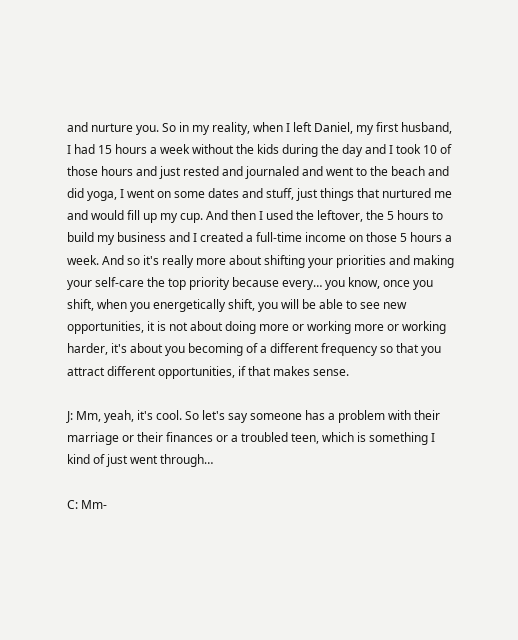and nurture you. So in my reality, when I left Daniel, my first husband, I had 15 hours a week without the kids during the day and I took 10 of those hours and just rested and journaled and went to the beach and did yoga, I went on some dates and stuff, just things that nurtured me and would fill up my cup. And then I used the leftover, the 5 hours to build my business and I created a full-time income on those 5 hours a week. And so it's really more about shifting your priorities and making your self-care the top priority because every… you know, once you shift, when you energetically shift, you will be able to see new opportunities, it is not about doing more or working more or working harder, it's about you becoming of a different frequency so that you attract different opportunities, if that makes sense.

J: Mm, yeah, it's cool. So let's say someone has a problem with their marriage or their finances or a troubled teen, which is something I kind of just went through…

C: Mm-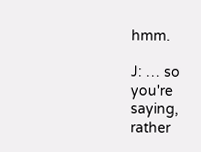hmm.

J: … so you're saying, rather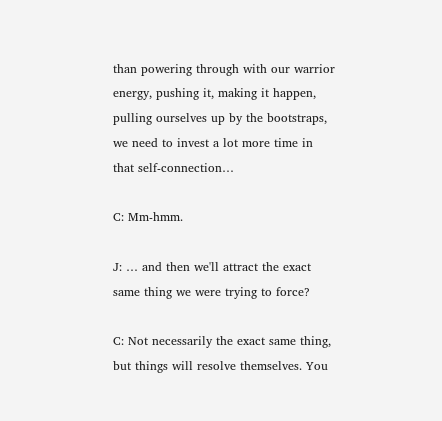than powering through with our warrior energy, pushing it, making it happen, pulling ourselves up by the bootstraps, we need to invest a lot more time in that self-connection…

C: Mm-hmm.

J: … and then we'll attract the exact same thing we were trying to force?

C: Not necessarily the exact same thing, but things will resolve themselves. You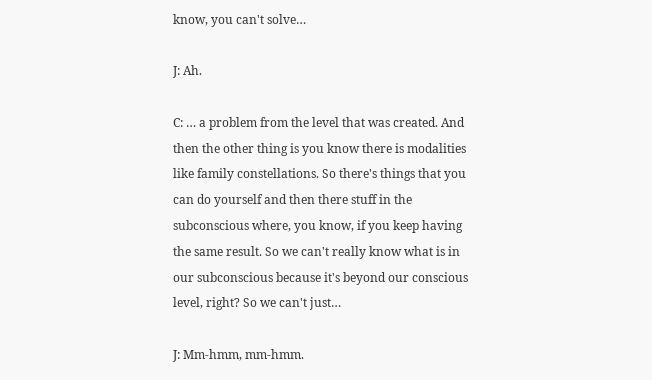know, you can't solve…

J: Ah.

C: … a problem from the level that was created. And then the other thing is you know there is modalities like family constellations. So there's things that you can do yourself and then there stuff in the subconscious where, you know, if you keep having the same result. So we can't really know what is in our subconscious because it's beyond our conscious level, right? So we can't just…

J: Mm-hmm, mm-hmm.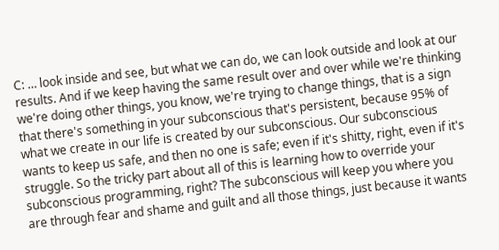C: … look inside and see, but what we can do, we can look outside and look at our results. And if we keep having the same result over and over while we're thinking we're doing other things, you know, we're trying to change things, that is a sign that there's something in your subconscious that's persistent, because 95% of what we create in our life is created by our subconscious. Our subconscious wants to keep us safe, and then no one is safe; even if it's shitty, right, even if it's struggle. So the tricky part about all of this is learning how to override your subconscious programming, right? The subconscious will keep you where you are through fear and shame and guilt and all those things, just because it wants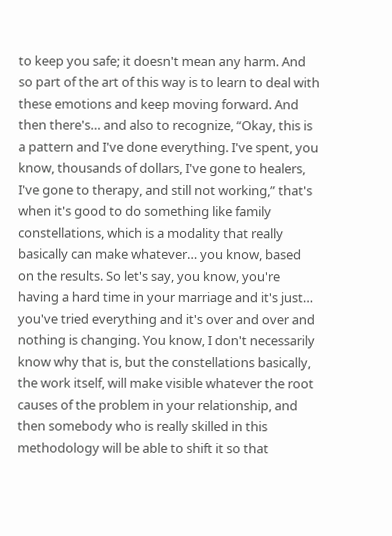to keep you safe; it doesn't mean any harm. And so part of the art of this way is to learn to deal with these emotions and keep moving forward. And then there's… and also to recognize, “Okay, this is a pattern and I've done everything. I've spent, you know, thousands of dollars, I've gone to healers, I've gone to therapy, and still not working,” that's when it's good to do something like family constellations, which is a modality that really basically can make whatever… you know, based on the results. So let's say, you know, you're having a hard time in your marriage and it's just… you've tried everything and it's over and over and nothing is changing. You know, I don't necessarily know why that is, but the constellations basically, the work itself, will make visible whatever the root causes of the problem in your relationship, and then somebody who is really skilled in this methodology will be able to shift it so that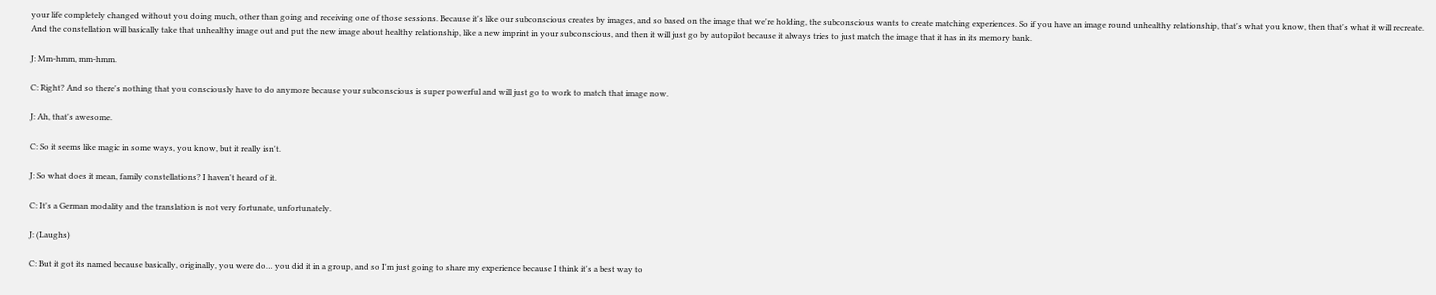your life completely changed without you doing much, other than going and receiving one of those sessions. Because it's like our subconscious creates by images, and so based on the image that we're holding, the subconscious wants to create matching experiences. So if you have an image round unhealthy relationship, that's what you know, then that's what it will recreate. And the constellation will basically take that unhealthy image out and put the new image about healthy relationship, like a new imprint in your subconscious, and then it will just go by autopilot because it always tries to just match the image that it has in its memory bank.

J: Mm-hmm, mm-hmm.

C: Right? And so there's nothing that you consciously have to do anymore because your subconscious is super powerful and will just go to work to match that image now.

J: Ah, that's awesome.

C: So it seems like magic in some ways, you know, but it really isn't.

J: So what does it mean, family constellations? I haven't heard of it.

C: It's a German modality and the translation is not very fortunate, unfortunately.

J: (Laughs)

C: But it got its named because basically, originally, you were do… you did it in a group, and so I'm just going to share my experience because I think it's a best way to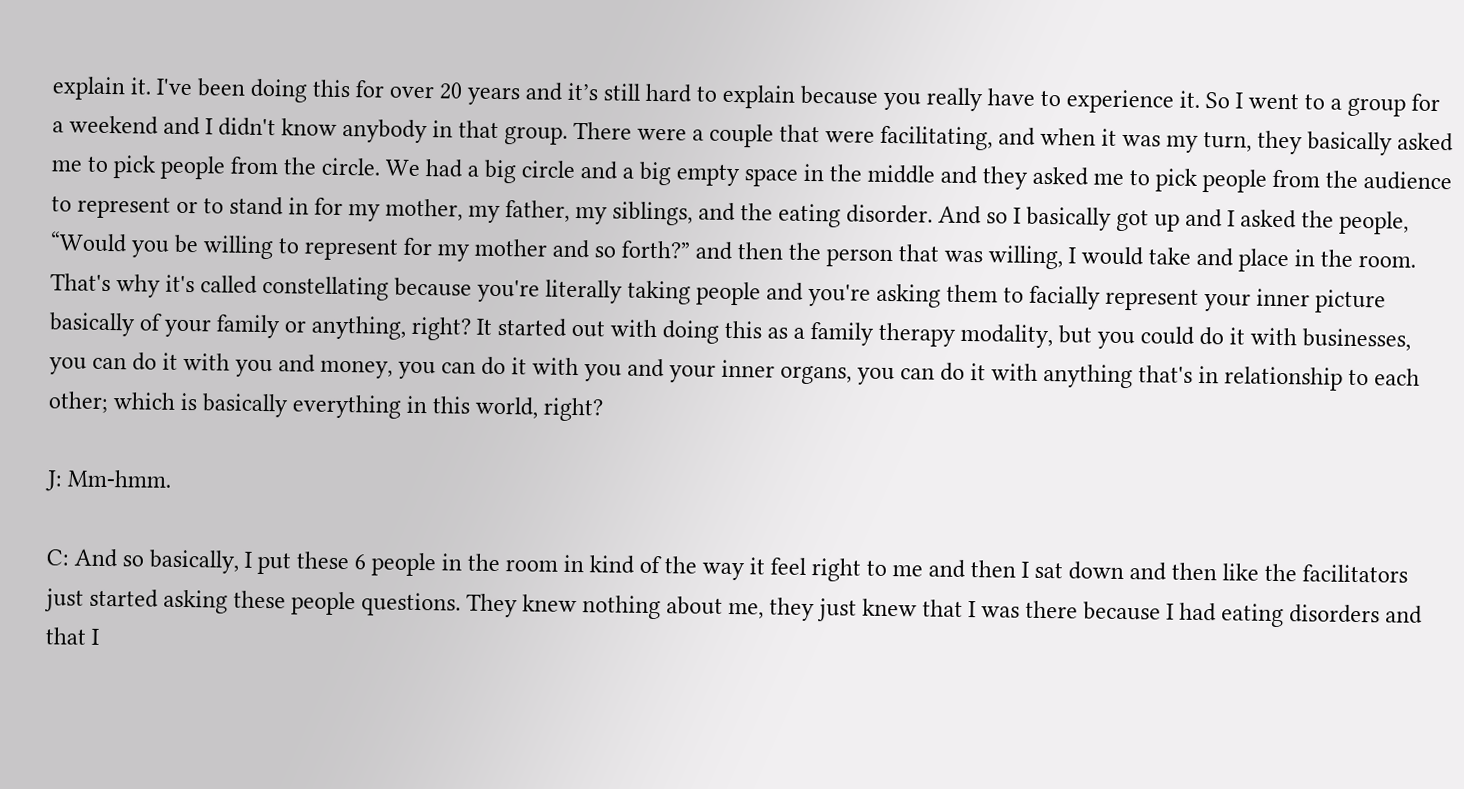explain it. I've been doing this for over 20 years and it’s still hard to explain because you really have to experience it. So I went to a group for a weekend and I didn't know anybody in that group. There were a couple that were facilitating, and when it was my turn, they basically asked me to pick people from the circle. We had a big circle and a big empty space in the middle and they asked me to pick people from the audience to represent or to stand in for my mother, my father, my siblings, and the eating disorder. And so I basically got up and I asked the people, “Would you be willing to represent for my mother and so forth?” and then the person that was willing, I would take and place in the room. That's why it's called constellating because you're literally taking people and you're asking them to facially represent your inner picture basically of your family or anything, right? It started out with doing this as a family therapy modality, but you could do it with businesses, you can do it with you and money, you can do it with you and your inner organs, you can do it with anything that's in relationship to each other; which is basically everything in this world, right?

J: Mm-hmm.

C: And so basically, I put these 6 people in the room in kind of the way it feel right to me and then I sat down and then like the facilitators just started asking these people questions. They knew nothing about me, they just knew that I was there because I had eating disorders and that I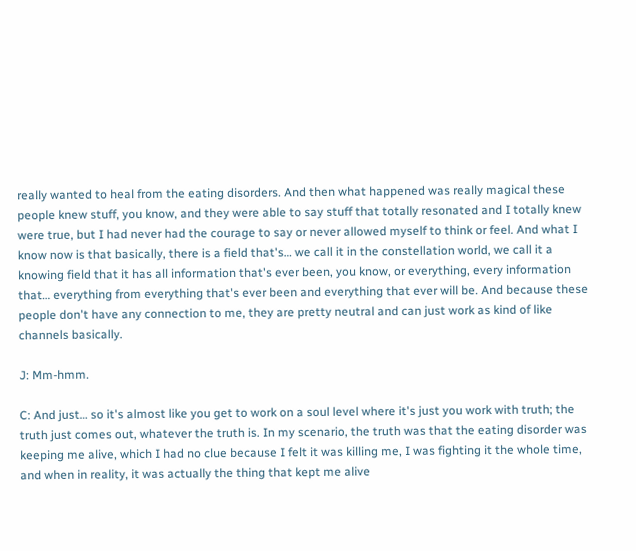really wanted to heal from the eating disorders. And then what happened was really magical these people knew stuff, you know, and they were able to say stuff that totally resonated and I totally knew were true, but I had never had the courage to say or never allowed myself to think or feel. And what I know now is that basically, there is a field that's… we call it in the constellation world, we call it a knowing field that it has all information that's ever been, you know, or everything, every information that… everything from everything that's ever been and everything that ever will be. And because these people don't have any connection to me, they are pretty neutral and can just work as kind of like channels basically.

J: Mm-hmm.

C: And just… so it's almost like you get to work on a soul level where it's just you work with truth; the truth just comes out, whatever the truth is. In my scenario, the truth was that the eating disorder was keeping me alive, which I had no clue because I felt it was killing me, I was fighting it the whole time, and when in reality, it was actually the thing that kept me alive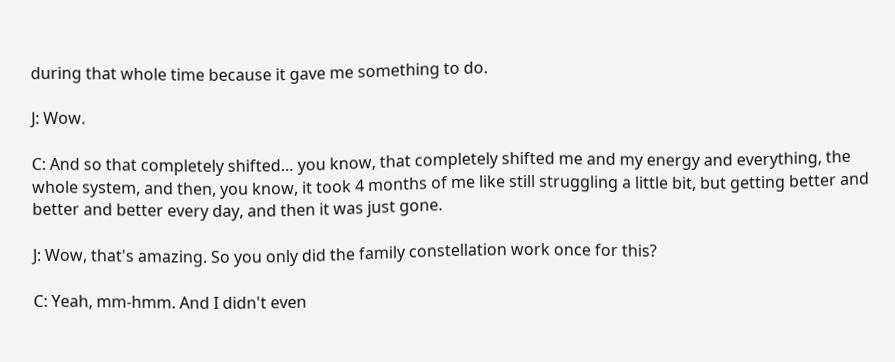during that whole time because it gave me something to do.

J: Wow.

C: And so that completely shifted… you know, that completely shifted me and my energy and everything, the whole system, and then, you know, it took 4 months of me like still struggling a little bit, but getting better and better and better every day, and then it was just gone.

J: Wow, that's amazing. So you only did the family constellation work once for this?

C: Yeah, mm-hmm. And I didn't even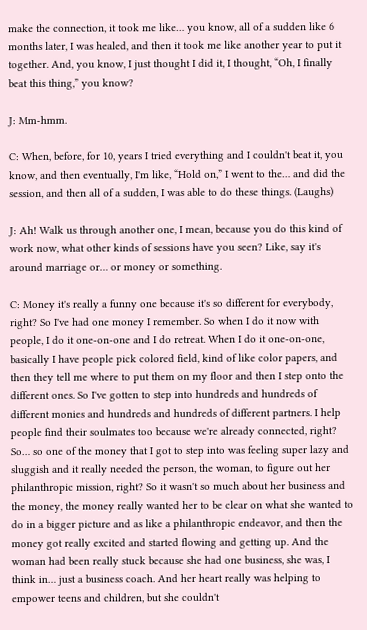make the connection, it took me like… you know, all of a sudden like 6 months later, I was healed, and then it took me like another year to put it together. And, you know, I just thought I did it, I thought, “Oh, I finally beat this thing,” you know?

J: Mm-hmm.

C: When, before, for 10, years I tried everything and I couldn't beat it, you know, and then eventually, I'm like, “Hold on,” I went to the… and did the session, and then all of a sudden, I was able to do these things. (Laughs)

J: Ah! Walk us through another one, I mean, because you do this kind of work now, what other kinds of sessions have you seen? Like, say it's around marriage or… or money or something.

C: Money it's really a funny one because it's so different for everybody, right? So I've had one money I remember. So when I do it now with people, I do it one-on-one and I do retreat. When I do it one-on-one, basically I have people pick colored field, kind of like color papers, and then they tell me where to put them on my floor and then I step onto the different ones. So I've gotten to step into hundreds and hundreds of different monies and hundreds and hundreds of different partners. I help people find their soulmates too because we're already connected, right? So… so one of the money that I got to step into was feeling super lazy and sluggish and it really needed the person, the woman, to figure out her philanthropic mission, right? So it wasn't so much about her business and the money, the money really wanted her to be clear on what she wanted to do in a bigger picture and as like a philanthropic endeavor, and then the money got really excited and started flowing and getting up. And the woman had been really stuck because she had one business, she was, I think in… just a business coach. And her heart really was helping to empower teens and children, but she couldn't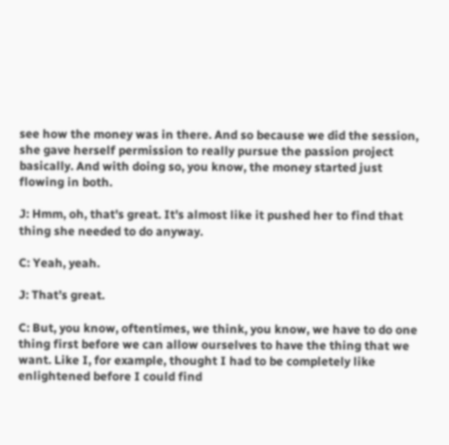see how the money was in there. And so because we did the session, she gave herself permission to really pursue the passion project basically. And with doing so, you know, the money started just flowing in both.

J: Hmm, oh, that's great. It's almost like it pushed her to find that thing she needed to do anyway.

C: Yeah, yeah.

J: That’s great.

C: But, you know, oftentimes, we think, you know, we have to do one thing first before we can allow ourselves to have the thing that we want. Like I, for example, thought I had to be completely like enlightened before I could find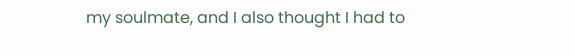my soulmate, and I also thought I had to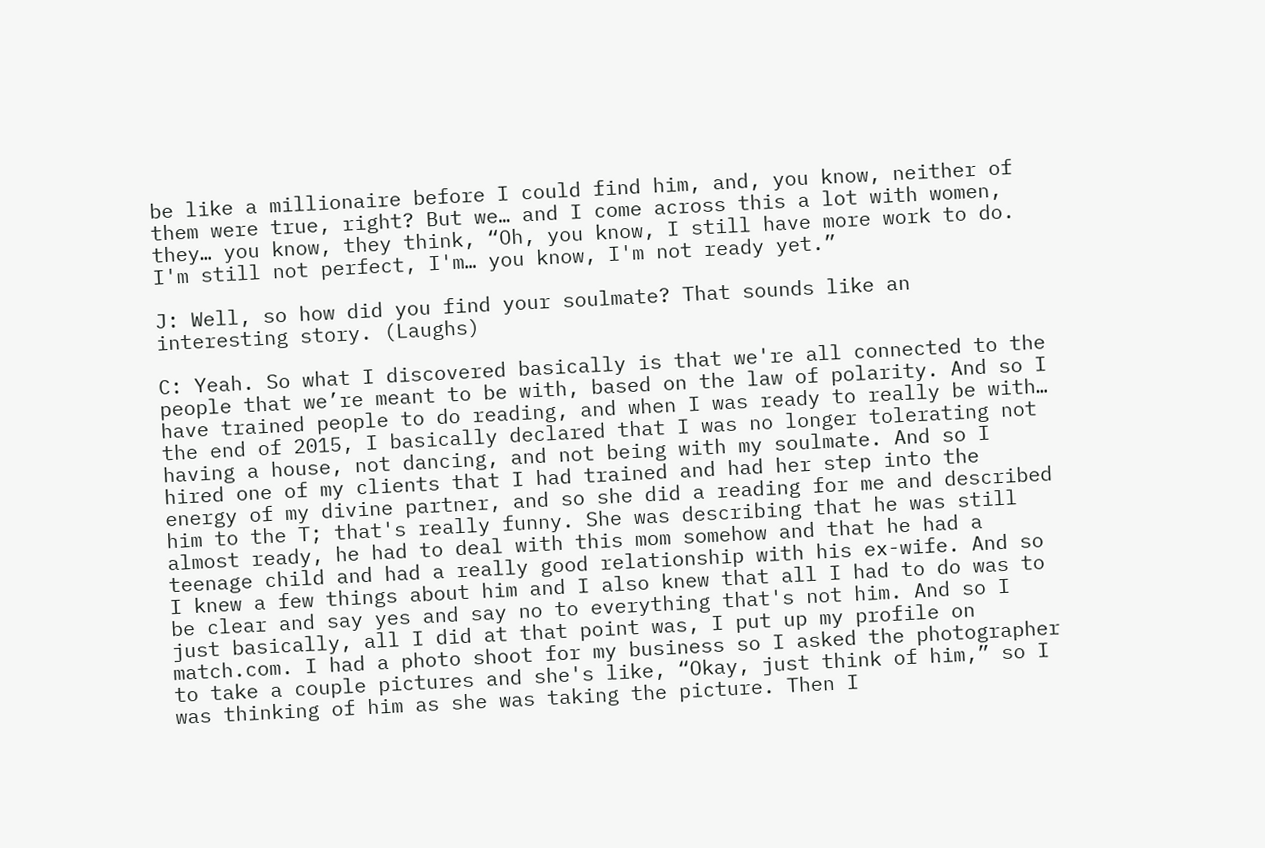be like a millionaire before I could find him, and, you know, neither of them were true, right? But we… and I come across this a lot with women, they… you know, they think, “Oh, you know, I still have more work to do. I'm still not perfect, I'm… you know, I'm not ready yet.”

J: Well, so how did you find your soulmate? That sounds like an interesting story. (Laughs)

C: Yeah. So what I discovered basically is that we're all connected to the people that we’re meant to be with, based on the law of polarity. And so I have trained people to do reading, and when I was ready to really be with… the end of 2015, I basically declared that I was no longer tolerating not having a house, not dancing, and not being with my soulmate. And so I hired one of my clients that I had trained and had her step into the energy of my divine partner, and so she did a reading for me and described him to the T; that's really funny. She was describing that he was still almost ready, he had to deal with this mom somehow and that he had a teenage child and had a really good relationship with his ex-wife. And so I knew a few things about him and I also knew that all I had to do was to be clear and say yes and say no to everything that's not him. And so I just basically, all I did at that point was, I put up my profile on match.com. I had a photo shoot for my business so I asked the photographer to take a couple pictures and she's like, “Okay, just think of him,” so I was thinking of him as she was taking the picture. Then I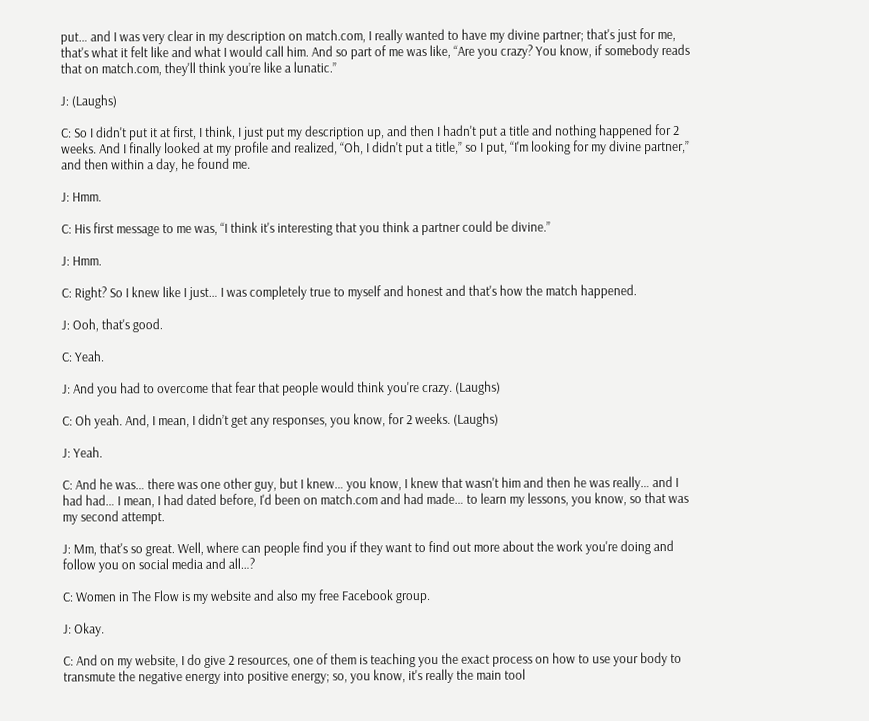put… and I was very clear in my description on match.com, I really wanted to have my divine partner; that's just for me, that's what it felt like and what I would call him. And so part of me was like, “Are you crazy? You know, if somebody reads that on match.com, they'll think you’re like a lunatic.”

J: (Laughs)

C: So I didn't put it at first, I think, I just put my description up, and then I hadn't put a title and nothing happened for 2 weeks. And I finally looked at my profile and realized, “Oh, I didn't put a title,” so I put, “I'm looking for my divine partner,” and then within a day, he found me.

J: Hmm.

C: His first message to me was, “I think it's interesting that you think a partner could be divine.”

J: Hmm.

C: Right? So I knew like I just… I was completely true to myself and honest and that's how the match happened.

J: Ooh, that's good.

C: Yeah.

J: And you had to overcome that fear that people would think you're crazy. (Laughs)

C: Oh yeah. And, I mean, I didn’t get any responses, you know, for 2 weeks. (Laughs)

J: Yeah.

C: And he was… there was one other guy, but I knew… you know, I knew that wasn't him and then he was really… and I had had… I mean, I had dated before, I'd been on match.com and had made… to learn my lessons, you know, so that was my second attempt.

J: Mm, that's so great. Well, where can people find you if they want to find out more about the work you're doing and follow you on social media and all…?

C: Women in The Flow is my website and also my free Facebook group.

J: Okay.

C: And on my website, I do give 2 resources, one of them is teaching you the exact process on how to use your body to transmute the negative energy into positive energy; so, you know, it's really the main tool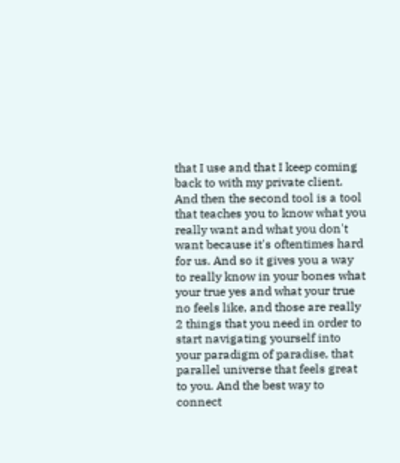that I use and that I keep coming back to with my private client. And then the second tool is a tool that teaches you to know what you really want and what you don't want because it's oftentimes hard for us. And so it gives you a way to really know in your bones what your true yes and what your true no feels like, and those are really 2 things that you need in order to start navigating yourself into your paradigm of paradise, that parallel universe that feels great to you. And the best way to connect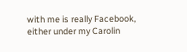with me is really Facebook, either under my Carolin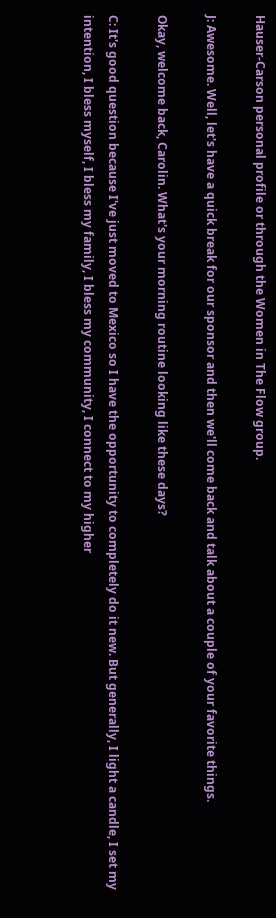Hauser-Carson personal profile or through the Women in The Flow group.

J: Awesome. Well, let's have a quick break for our sponsor and then we'll come back and talk about a couple of your favorite things.

Okay, welcome back, Carolin. What's your morning routine looking like these days?

C: It's good question because I've just moved to Mexico so I have the opportunity to completely do it new. But generally, I light a candle, I set my intention, I bless myself, I bless my family, I bless my community, I connect to my higher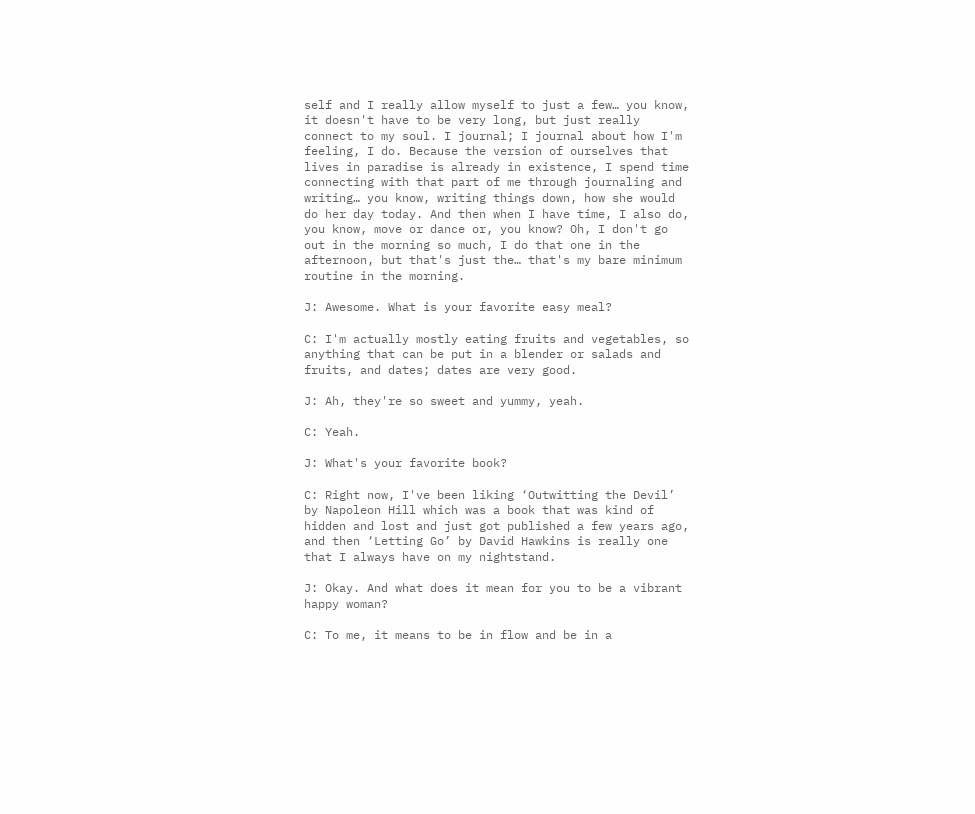self and I really allow myself to just a few… you know, it doesn't have to be very long, but just really connect to my soul. I journal; I journal about how I'm feeling, I do. Because the version of ourselves that lives in paradise is already in existence, I spend time connecting with that part of me through journaling and writing… you know, writing things down, how she would do her day today. And then when I have time, I also do, you know, move or dance or, you know? Oh, I don't go out in the morning so much, I do that one in the afternoon, but that's just the… that's my bare minimum routine in the morning.

J: Awesome. What is your favorite easy meal?

C: I'm actually mostly eating fruits and vegetables, so anything that can be put in a blender or salads and fruits, and dates; dates are very good.

J: Ah, they're so sweet and yummy, yeah.

C: Yeah.

J: What's your favorite book?

C: Right now, I've been liking ‘Outwitting the Devil’ by Napoleon Hill which was a book that was kind of hidden and lost and just got published a few years ago, and then ‘Letting Go’ by David Hawkins is really one that I always have on my nightstand.

J: Okay. And what does it mean for you to be a vibrant happy woman?

C: To me, it means to be in flow and be in a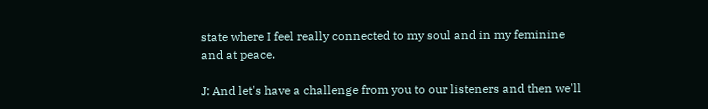state where I feel really connected to my soul and in my feminine and at peace.

J: And let's have a challenge from you to our listeners and then we'll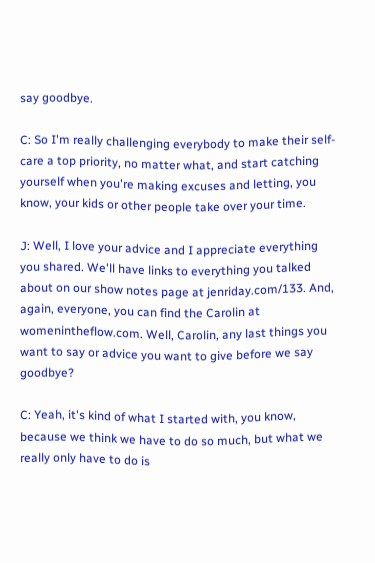say goodbye.

C: So I'm really challenging everybody to make their self-care a top priority, no matter what, and start catching yourself when you're making excuses and letting, you know, your kids or other people take over your time.

J: Well, I love your advice and I appreciate everything you shared. We'll have links to everything you talked about on our show notes page at jenriday.com/133. And, again, everyone, you can find the Carolin at womenintheflow.com. Well, Carolin, any last things you want to say or advice you want to give before we say goodbye?

C: Yeah, it's kind of what I started with, you know, because we think we have to do so much, but what we really only have to do is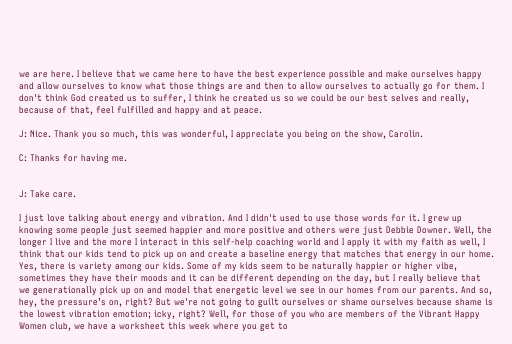we are here. I believe that we came here to have the best experience possible and make ourselves happy and allow ourselves to know what those things are and then to allow ourselves to actually go for them. I don't think God created us to suffer, I think he created us so we could be our best selves and really, because of that, feel fulfilled and happy and at peace.

J: Nice. Thank you so much, this was wonderful, I appreciate you being on the show, Carolin.

C: Thanks for having me.


J: Take care.

I just love talking about energy and vibration. And I didn't used to use those words for it. I grew up knowing some people just seemed happier and more positive and others were just Debbie Downer. Well, the longer I live and the more I interact in this self-help coaching world and I apply it with my faith as well, I think that our kids tend to pick up on and create a baseline energy that matches that energy in our home. Yes, there is variety among our kids. Some of my kids seem to be naturally happier or higher vibe, sometimes they have their moods and it can be different depending on the day, but I really believe that we generationally pick up on and model that energetic level we see in our homes from our parents. And so, hey, the pressure’s on, right? But we're not going to guilt ourselves or shame ourselves because shame is the lowest vibration emotion; icky, right? Well, for those of you who are members of the Vibrant Happy Women club, we have a worksheet this week where you get to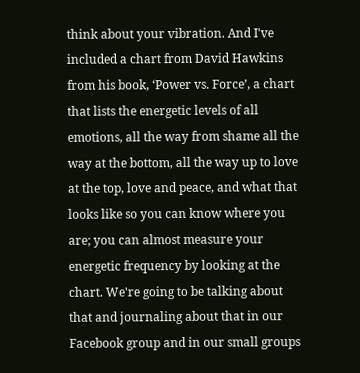think about your vibration. And I've included a chart from David Hawkins from his book, ‘Power vs. Force’, a chart that lists the energetic levels of all emotions, all the way from shame all the way at the bottom, all the way up to love at the top, love and peace, and what that looks like so you can know where you are; you can almost measure your energetic frequency by looking at the chart. We're going to be talking about that and journaling about that in our Facebook group and in our small groups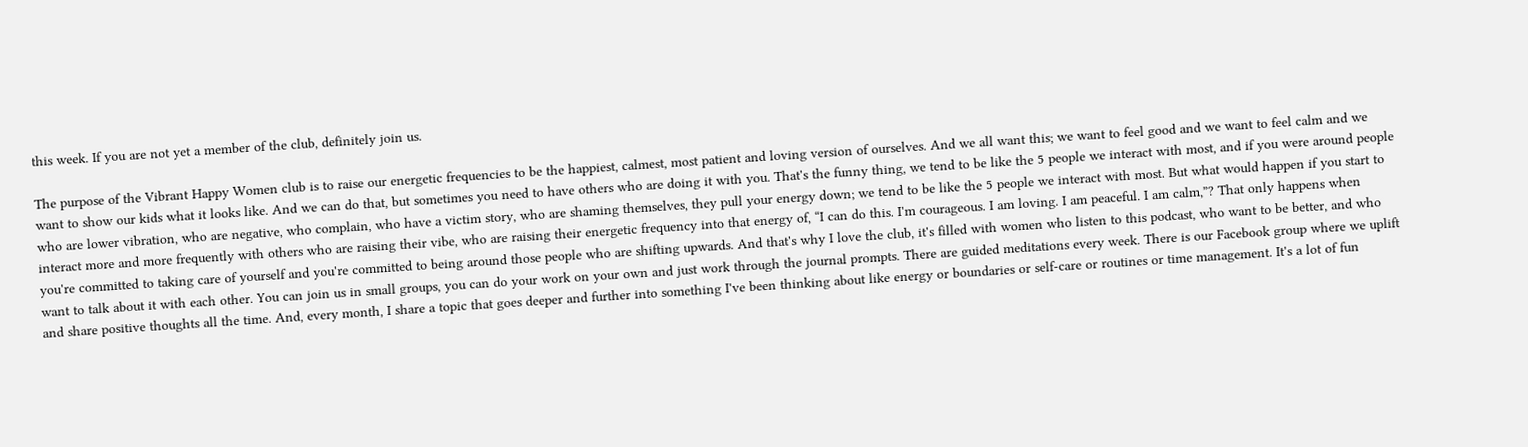this week. If you are not yet a member of the club, definitely join us.

The purpose of the Vibrant Happy Women club is to raise our energetic frequencies to be the happiest, calmest, most patient and loving version of ourselves. And we all want this; we want to feel good and we want to feel calm and we want to show our kids what it looks like. And we can do that, but sometimes you need to have others who are doing it with you. That's the funny thing, we tend to be like the 5 people we interact with most, and if you were around people who are lower vibration, who are negative, who complain, who have a victim story, who are shaming themselves, they pull your energy down; we tend to be like the 5 people we interact with most. But what would happen if you start to interact more and more frequently with others who are raising their vibe, who are raising their energetic frequency into that energy of, “I can do this. I'm courageous. I am loving. I am peaceful. I am calm,”? That only happens when you're committed to taking care of yourself and you're committed to being around those people who are shifting upwards. And that's why I love the club, it's filled with women who listen to this podcast, who want to be better, and who want to talk about it with each other. You can join us in small groups, you can do your work on your own and just work through the journal prompts. There are guided meditations every week. There is our Facebook group where we uplift and share positive thoughts all the time. And, every month, I share a topic that goes deeper and further into something I've been thinking about like energy or boundaries or self-care or routines or time management. It's a lot of fun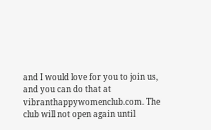and I would love for you to join us, and you can do that at vibranthappywomenclub.com. The club will not open again until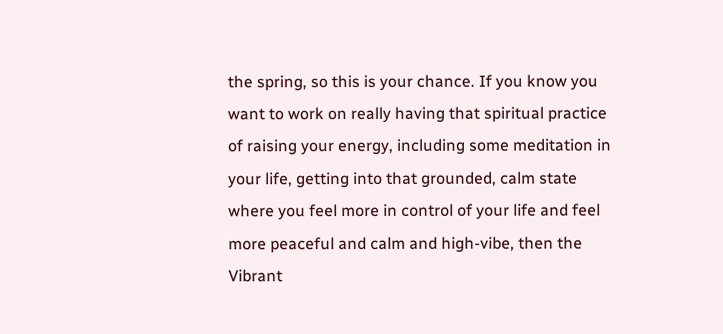the spring, so this is your chance. If you know you want to work on really having that spiritual practice of raising your energy, including some meditation in your life, getting into that grounded, calm state where you feel more in control of your life and feel more peaceful and calm and high-vibe, then the Vibrant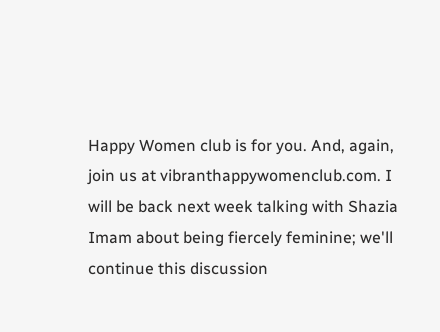Happy Women club is for you. And, again, join us at vibranthappywomenclub.com. I will be back next week talking with Shazia Imam about being fiercely feminine; we'll continue this discussion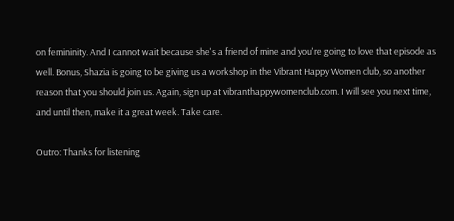on femininity. And I cannot wait because she's a friend of mine and you're going to love that episode as well. Bonus, Shazia is going to be giving us a workshop in the Vibrant Happy Women club, so another reason that you should join us. Again, sign up at vibranthappywomenclub.com. I will see you next time, and until then, make it a great week. Take care.

Outro: Thanks for listening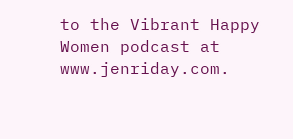to the Vibrant Happy Women podcast at www.jenriday.com.